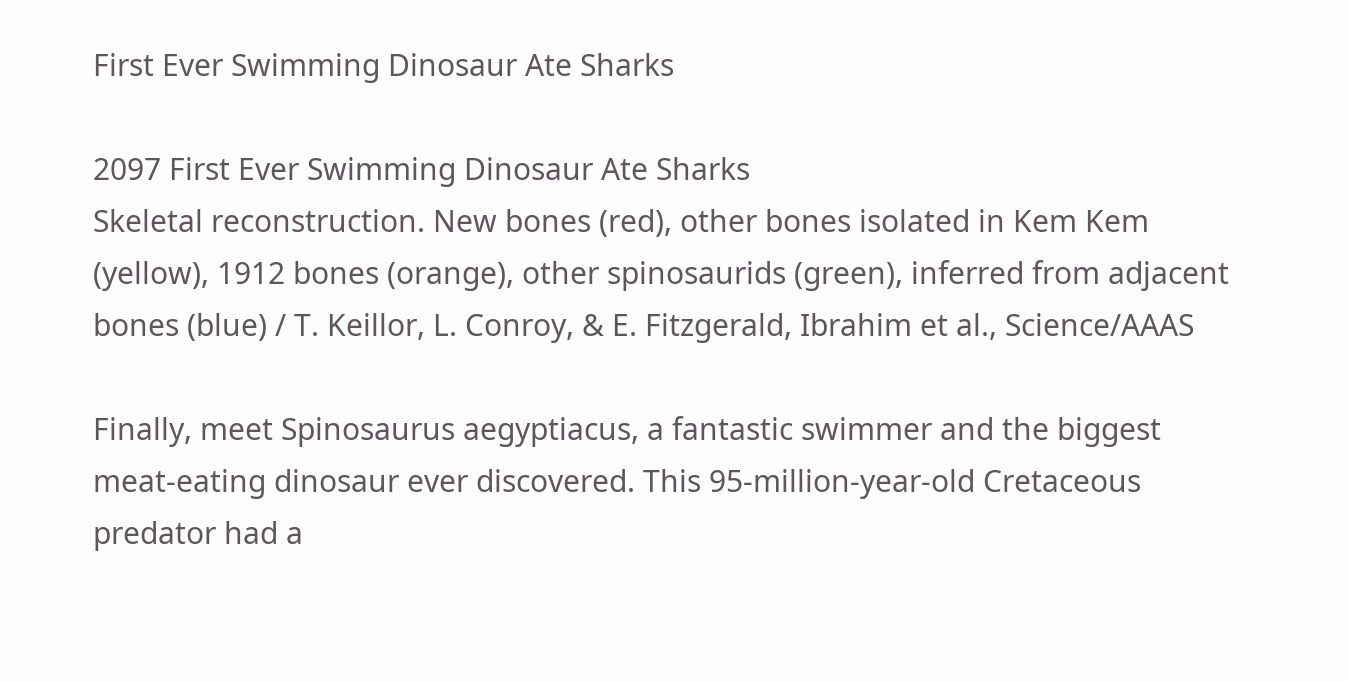First Ever Swimming Dinosaur Ate Sharks

2097 First Ever Swimming Dinosaur Ate Sharks
Skeletal reconstruction. New bones (red), other bones isolated in Kem Kem (yellow), 1912 bones (orange), other spinosaurids (green), inferred from adjacent bones (blue) / T. Keillor, L. Conroy, & E. Fitzgerald, Ibrahim et al., Science/AAAS

Finally, meet Spinosaurus aegyptiacus, a fantastic swimmer and the biggest meat-eating dinosaur ever discovered. This 95-million-year-old Cretaceous predator had a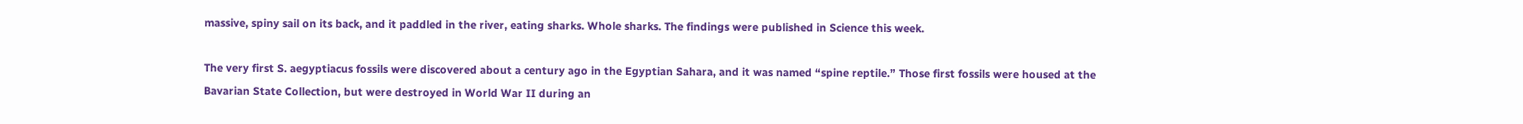massive, spiny sail on its back, and it paddled in the river, eating sharks. Whole sharks. The findings were published in Science this week.

The very first S. aegyptiacus fossils were discovered about a century ago in the Egyptian Sahara, and it was named “spine reptile.” Those first fossils were housed at the Bavarian State Collection, but were destroyed in World War II during an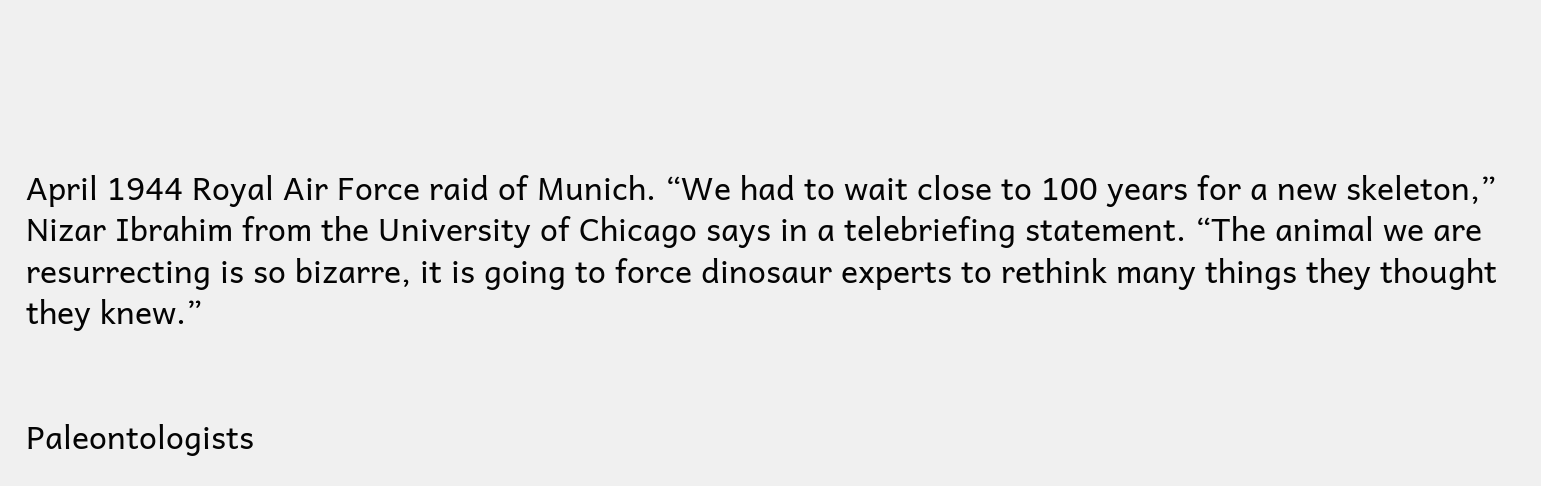April 1944 Royal Air Force raid of Munich. “We had to wait close to 100 years for a new skeleton,” Nizar Ibrahim from the University of Chicago says in a telebriefing statement. “The animal we are resurrecting is so bizarre, it is going to force dinosaur experts to rethink many things they thought they knew.”


Paleontologists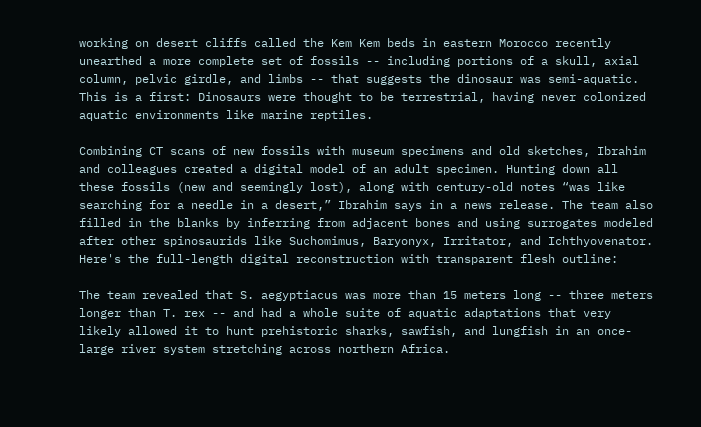working on desert cliffs called the Kem Kem beds in eastern Morocco recently unearthed a more complete set of fossils -- including portions of a skull, axial column, pelvic girdle, and limbs -- that suggests the dinosaur was semi-aquatic. This is a first: Dinosaurs were thought to be terrestrial, having never colonized aquatic environments like marine reptiles.

Combining CT scans of new fossils with museum specimens and old sketches, Ibrahim and colleagues created a digital model of an adult specimen. Hunting down all these fossils (new and seemingly lost), along with century-old notes “was like searching for a needle in a desert,” Ibrahim says in a news release. The team also filled in the blanks by inferring from adjacent bones and using surrogates modeled after other spinosaurids like Suchomimus, Baryonyx, Irritator, and Ichthyovenator. Here's the full-length digital reconstruction with transparent flesh outline:

The team revealed that S. aegyptiacus was more than 15 meters long -- three meters longer than T. rex -- and had a whole suite of aquatic adaptations that very likely allowed it to hunt prehistoric sharks, sawfish, and lungfish in an once-large river system stretching across northern Africa.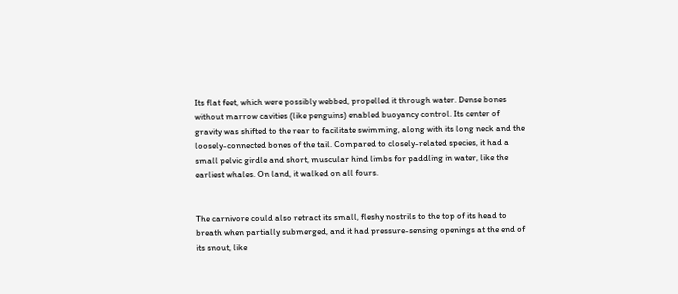Its flat feet, which were possibly webbed, propelled it through water. Dense bones without marrow cavities (like penguins) enabled buoyancy control. Its center of gravity was shifted to the rear to facilitate swimming, along with its long neck and the loosely-connected bones of the tail. Compared to closely-related species, it had a small pelvic girdle and short, muscular hind limbs for paddling in water, like the earliest whales. On land, it walked on all fours.


The carnivore could also retract its small, fleshy nostrils to the top of its head to breath when partially submerged, and it had pressure-sensing openings at the end of its snout, like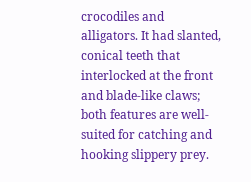crocodiles and alligators. It had slanted, conical teeth that interlocked at the front and blade-like claws; both features are well-suited for catching and hooking slippery prey.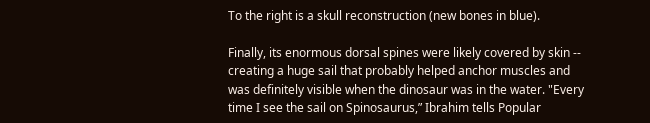To the right is a skull reconstruction (new bones in blue).

Finally, its enormous dorsal spines were likely covered by skin -- creating a huge sail that probably helped anchor muscles and was definitely visible when the dinosaur was in the water. "Every time I see the sail on Spinosaurus,” Ibrahim tells Popular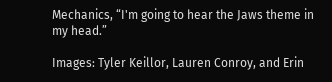Mechanics, “I'm going to hear the Jaws theme in my head.”

Images: Tyler Keillor, Lauren Conroy, and Erin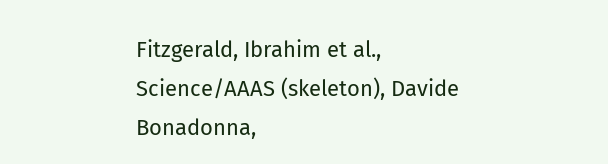Fitzgerald, Ibrahim et al., Science/AAAS (skeleton), Davide Bonadonna,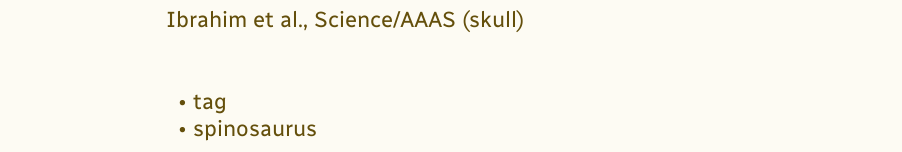Ibrahim et al., Science/AAAS (skull)


  • tag
  • spinosaurus